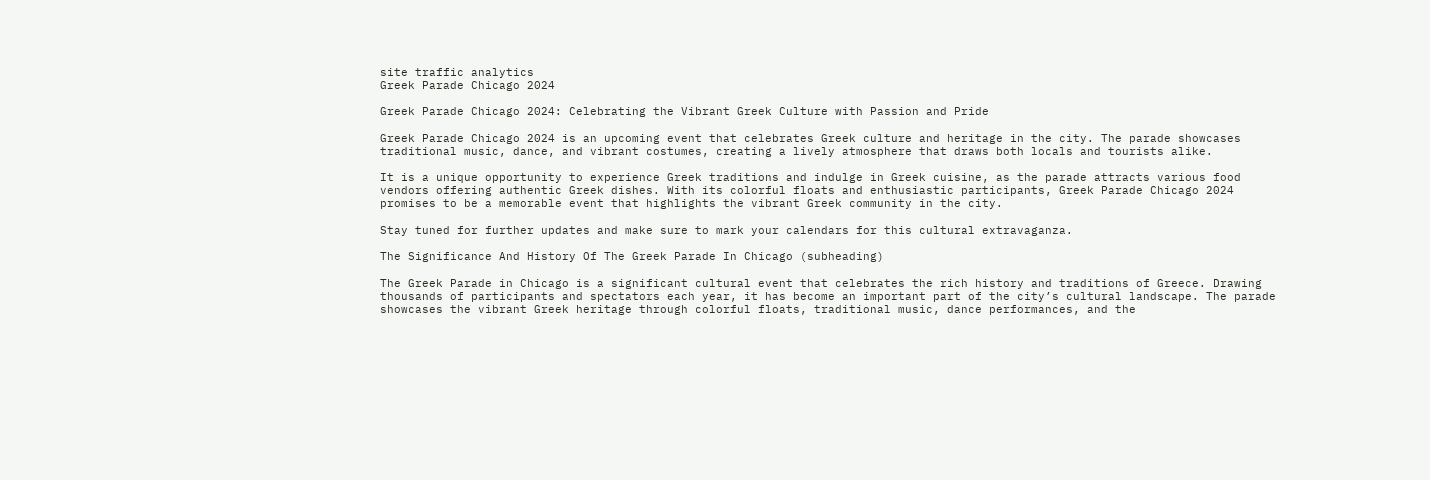site traffic analytics
Greek Parade Chicago 2024

Greek Parade Chicago 2024: Celebrating the Vibrant Greek Culture with Passion and Pride

Greek Parade Chicago 2024 is an upcoming event that celebrates Greek culture and heritage in the city. The parade showcases traditional music, dance, and vibrant costumes, creating a lively atmosphere that draws both locals and tourists alike.

It is a unique opportunity to experience Greek traditions and indulge in Greek cuisine, as the parade attracts various food vendors offering authentic Greek dishes. With its colorful floats and enthusiastic participants, Greek Parade Chicago 2024 promises to be a memorable event that highlights the vibrant Greek community in the city.

Stay tuned for further updates and make sure to mark your calendars for this cultural extravaganza.

The Significance And History Of The Greek Parade In Chicago (subheading)

The Greek Parade in Chicago is a significant cultural event that celebrates the rich history and traditions of Greece. Drawing thousands of participants and spectators each year, it has become an important part of the city’s cultural landscape. The parade showcases the vibrant Greek heritage through colorful floats, traditional music, dance performances, and the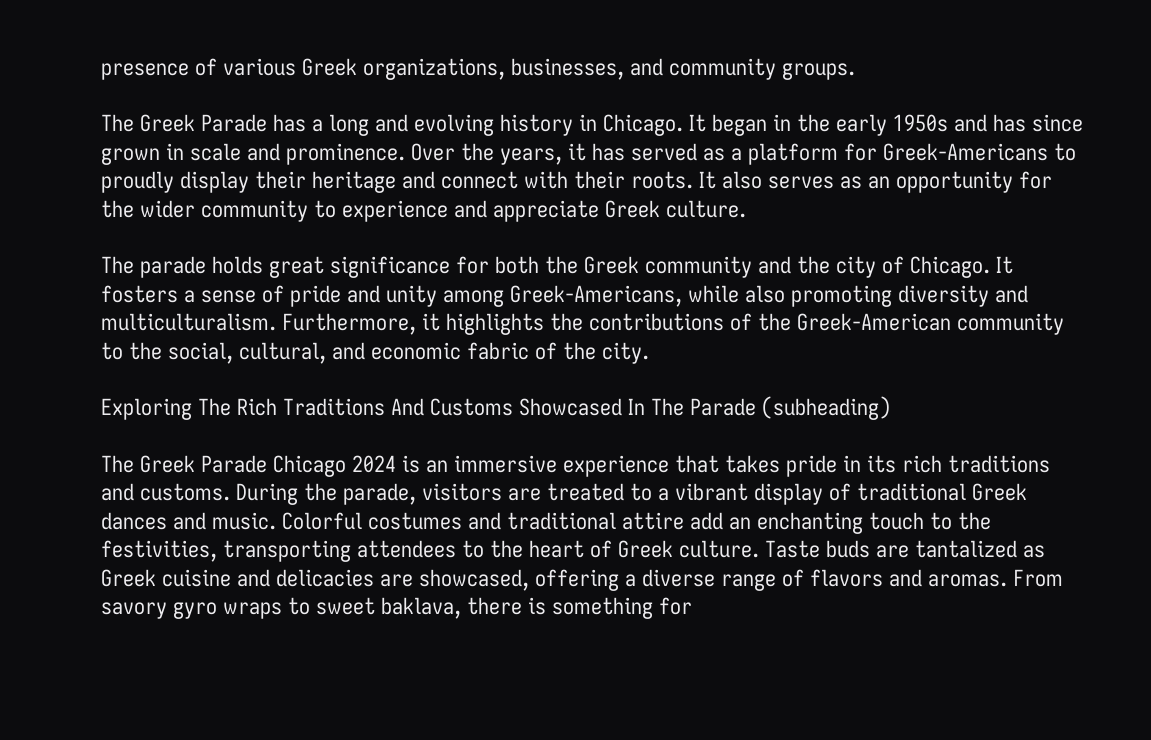presence of various Greek organizations, businesses, and community groups.

The Greek Parade has a long and evolving history in Chicago. It began in the early 1950s and has since grown in scale and prominence. Over the years, it has served as a platform for Greek-Americans to proudly display their heritage and connect with their roots. It also serves as an opportunity for the wider community to experience and appreciate Greek culture.

The parade holds great significance for both the Greek community and the city of Chicago. It fosters a sense of pride and unity among Greek-Americans, while also promoting diversity and multiculturalism. Furthermore, it highlights the contributions of the Greek-American community to the social, cultural, and economic fabric of the city.

Exploring The Rich Traditions And Customs Showcased In The Parade (subheading)

The Greek Parade Chicago 2024 is an immersive experience that takes pride in its rich traditions and customs. During the parade, visitors are treated to a vibrant display of traditional Greek dances and music. Colorful costumes and traditional attire add an enchanting touch to the festivities, transporting attendees to the heart of Greek culture. Taste buds are tantalized as Greek cuisine and delicacies are showcased, offering a diverse range of flavors and aromas. From savory gyro wraps to sweet baklava, there is something for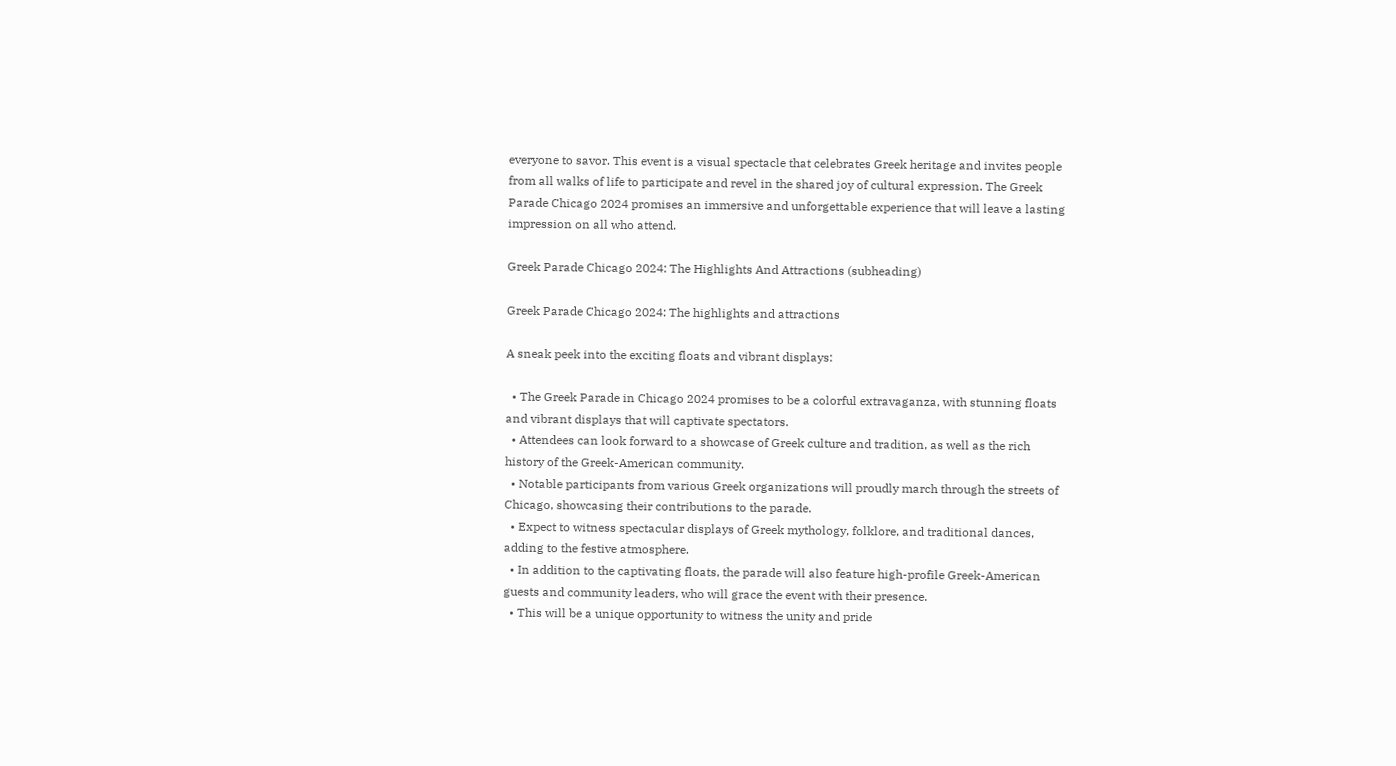everyone to savor. This event is a visual spectacle that celebrates Greek heritage and invites people from all walks of life to participate and revel in the shared joy of cultural expression. The Greek Parade Chicago 2024 promises an immersive and unforgettable experience that will leave a lasting impression on all who attend.

Greek Parade Chicago 2024: The Highlights And Attractions (subheading)

Greek Parade Chicago 2024: The highlights and attractions

A sneak peek into the exciting floats and vibrant displays:

  • The Greek Parade in Chicago 2024 promises to be a colorful extravaganza, with stunning floats and vibrant displays that will captivate spectators.
  • Attendees can look forward to a showcase of Greek culture and tradition, as well as the rich history of the Greek-American community.
  • Notable participants from various Greek organizations will proudly march through the streets of Chicago, showcasing their contributions to the parade.
  • Expect to witness spectacular displays of Greek mythology, folklore, and traditional dances, adding to the festive atmosphere.
  • In addition to the captivating floats, the parade will also feature high-profile Greek-American guests and community leaders, who will grace the event with their presence.
  • This will be a unique opportunity to witness the unity and pride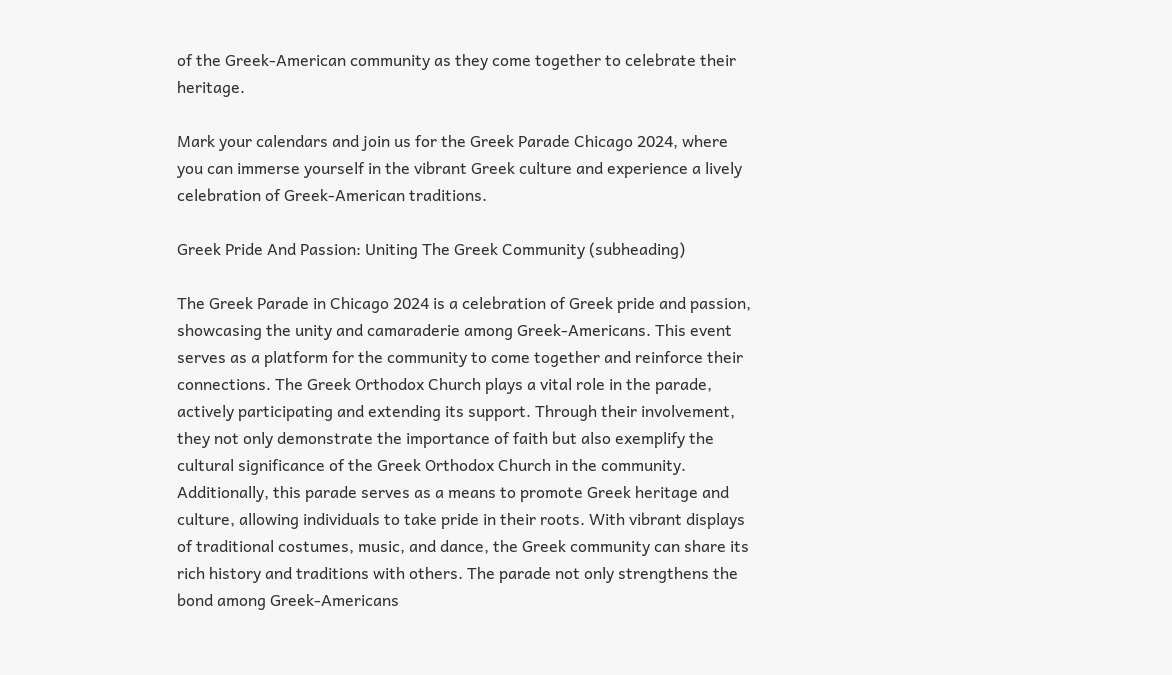of the Greek-American community as they come together to celebrate their heritage.

Mark your calendars and join us for the Greek Parade Chicago 2024, where you can immerse yourself in the vibrant Greek culture and experience a lively celebration of Greek-American traditions.

Greek Pride And Passion: Uniting The Greek Community (subheading)

The Greek Parade in Chicago 2024 is a celebration of Greek pride and passion, showcasing the unity and camaraderie among Greek-Americans. This event serves as a platform for the community to come together and reinforce their connections. The Greek Orthodox Church plays a vital role in the parade, actively participating and extending its support. Through their involvement, they not only demonstrate the importance of faith but also exemplify the cultural significance of the Greek Orthodox Church in the community. Additionally, this parade serves as a means to promote Greek heritage and culture, allowing individuals to take pride in their roots. With vibrant displays of traditional costumes, music, and dance, the Greek community can share its rich history and traditions with others. The parade not only strengthens the bond among Greek-Americans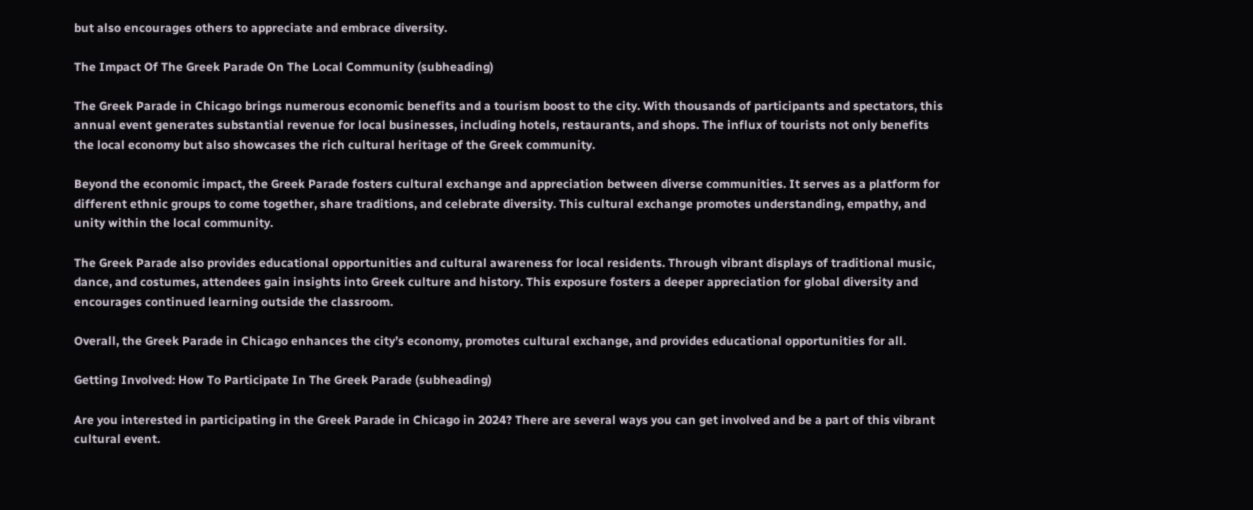but also encourages others to appreciate and embrace diversity.

The Impact Of The Greek Parade On The Local Community (subheading)

The Greek Parade in Chicago brings numerous economic benefits and a tourism boost to the city. With thousands of participants and spectators, this annual event generates substantial revenue for local businesses, including hotels, restaurants, and shops. The influx of tourists not only benefits the local economy but also showcases the rich cultural heritage of the Greek community.

Beyond the economic impact, the Greek Parade fosters cultural exchange and appreciation between diverse communities. It serves as a platform for different ethnic groups to come together, share traditions, and celebrate diversity. This cultural exchange promotes understanding, empathy, and unity within the local community.

The Greek Parade also provides educational opportunities and cultural awareness for local residents. Through vibrant displays of traditional music, dance, and costumes, attendees gain insights into Greek culture and history. This exposure fosters a deeper appreciation for global diversity and encourages continued learning outside the classroom.

Overall, the Greek Parade in Chicago enhances the city’s economy, promotes cultural exchange, and provides educational opportunities for all.

Getting Involved: How To Participate In The Greek Parade (subheading)

Are you interested in participating in the Greek Parade in Chicago in 2024? There are several ways you can get involved and be a part of this vibrant cultural event.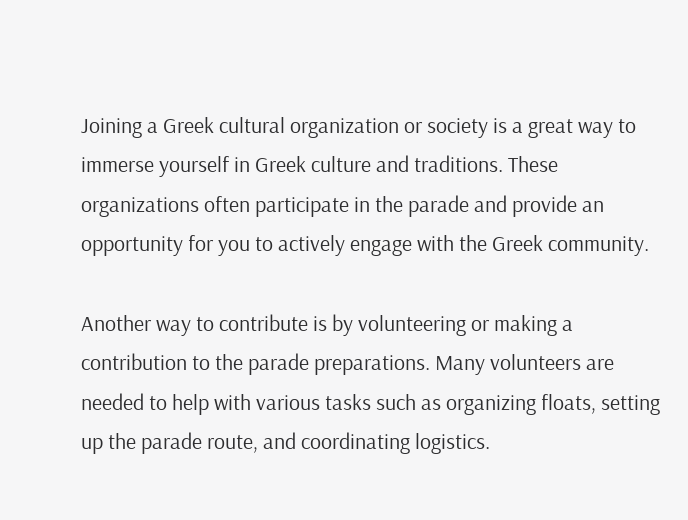Joining a Greek cultural organization or society is a great way to immerse yourself in Greek culture and traditions. These organizations often participate in the parade and provide an opportunity for you to actively engage with the Greek community.

Another way to contribute is by volunteering or making a contribution to the parade preparations. Many volunteers are needed to help with various tasks such as organizing floats, setting up the parade route, and coordinating logistics.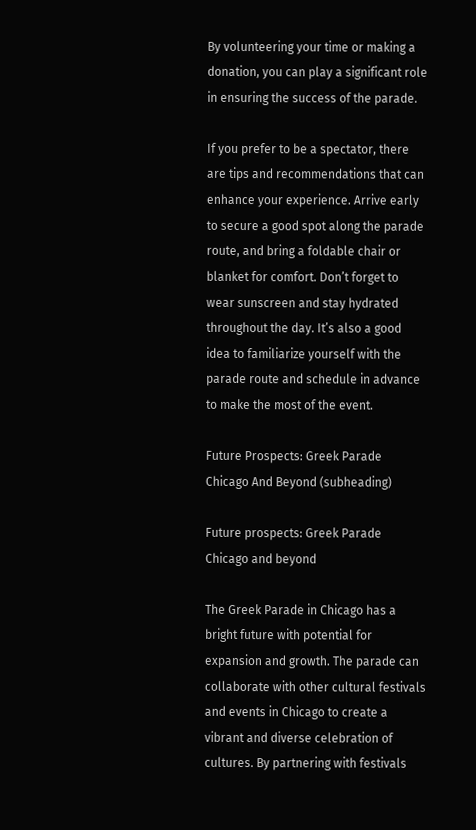By volunteering your time or making a donation, you can play a significant role in ensuring the success of the parade.

If you prefer to be a spectator, there are tips and recommendations that can enhance your experience. Arrive early to secure a good spot along the parade route, and bring a foldable chair or blanket for comfort. Don’t forget to wear sunscreen and stay hydrated throughout the day. It’s also a good idea to familiarize yourself with the parade route and schedule in advance to make the most of the event.

Future Prospects: Greek Parade Chicago And Beyond (subheading)

Future prospects: Greek Parade Chicago and beyond

The Greek Parade in Chicago has a bright future with potential for expansion and growth. The parade can collaborate with other cultural festivals and events in Chicago to create a vibrant and diverse celebration of cultures. By partnering with festivals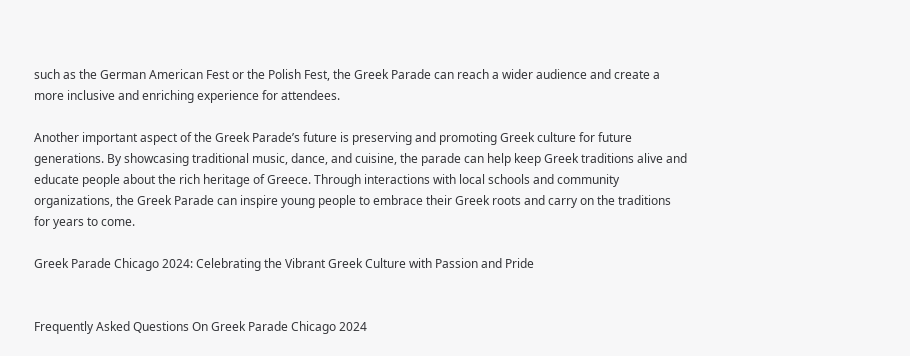such as the German American Fest or the Polish Fest, the Greek Parade can reach a wider audience and create a more inclusive and enriching experience for attendees.

Another important aspect of the Greek Parade’s future is preserving and promoting Greek culture for future generations. By showcasing traditional music, dance, and cuisine, the parade can help keep Greek traditions alive and educate people about the rich heritage of Greece. Through interactions with local schools and community organizations, the Greek Parade can inspire young people to embrace their Greek roots and carry on the traditions for years to come.

Greek Parade Chicago 2024: Celebrating the Vibrant Greek Culture with Passion and Pride


Frequently Asked Questions On Greek Parade Chicago 2024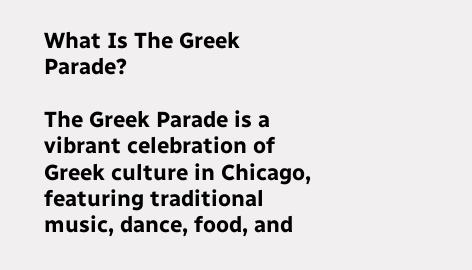What Is The Greek Parade?

The Greek Parade is a vibrant celebration of Greek culture in Chicago, featuring traditional music, dance, food, and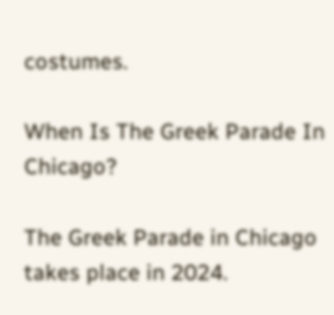costumes.

When Is The Greek Parade In Chicago?

The Greek Parade in Chicago takes place in 2024.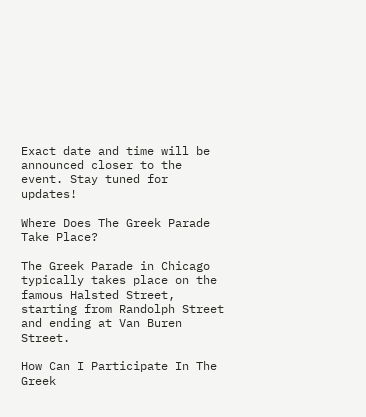Exact date and time will be announced closer to the event. Stay tuned for updates!

Where Does The Greek Parade Take Place?

The Greek Parade in Chicago typically takes place on the famous Halsted Street, starting from Randolph Street and ending at Van Buren Street.

How Can I Participate In The Greek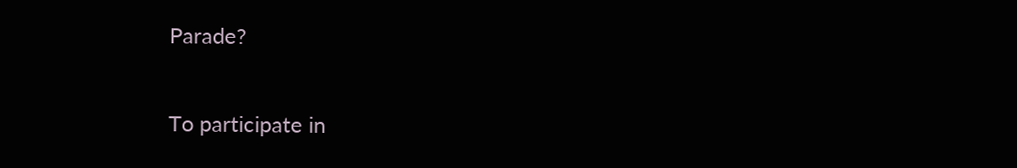Parade?

To participate in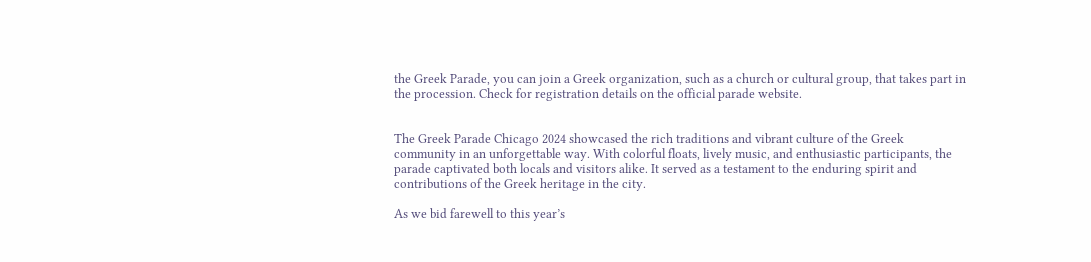the Greek Parade, you can join a Greek organization, such as a church or cultural group, that takes part in the procession. Check for registration details on the official parade website.


The Greek Parade Chicago 2024 showcased the rich traditions and vibrant culture of the Greek community in an unforgettable way. With colorful floats, lively music, and enthusiastic participants, the parade captivated both locals and visitors alike. It served as a testament to the enduring spirit and contributions of the Greek heritage in the city.

As we bid farewell to this year’s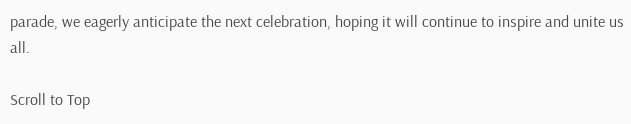parade, we eagerly anticipate the next celebration, hoping it will continue to inspire and unite us all.

Scroll to Top